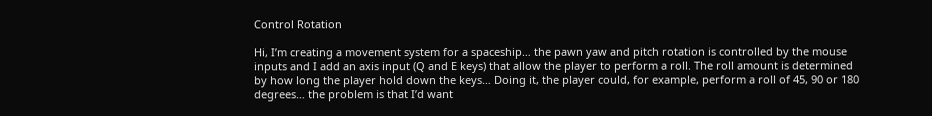Control Rotation

Hi, I’m creating a movement system for a spaceship… the pawn yaw and pitch rotation is controlled by the mouse inputs and I add an axis input (Q and E keys) that allow the player to perform a roll. The roll amount is determined by how long the player hold down the keys… Doing it, the player could, for example, perform a roll of 45, 90 or 180 degrees… the problem is that I’d want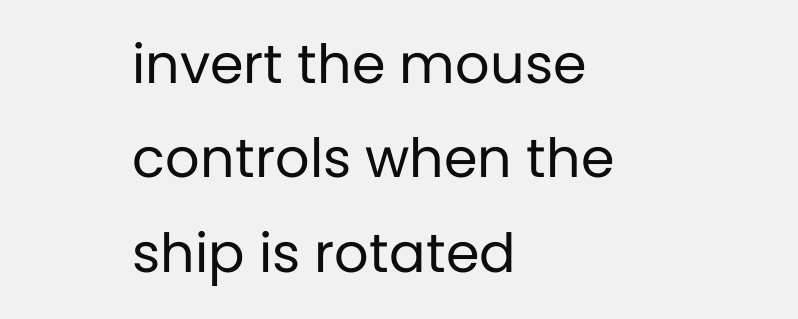invert the mouse controls when the ship is rotated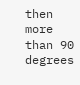then more than 90 degrees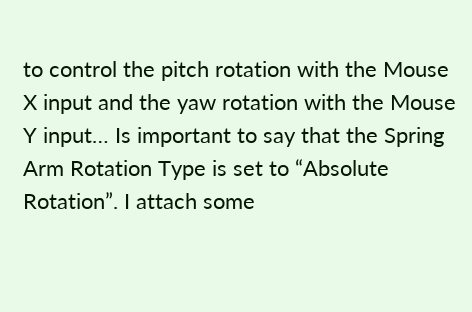to control the pitch rotation with the Mouse X input and the yaw rotation with the Mouse Y input… Is important to say that the Spring Arm Rotation Type is set to “Absolute Rotation”. I attach some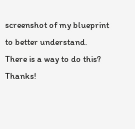screenshot of my blueprint to better understand. There is a way to do this? Thanks!